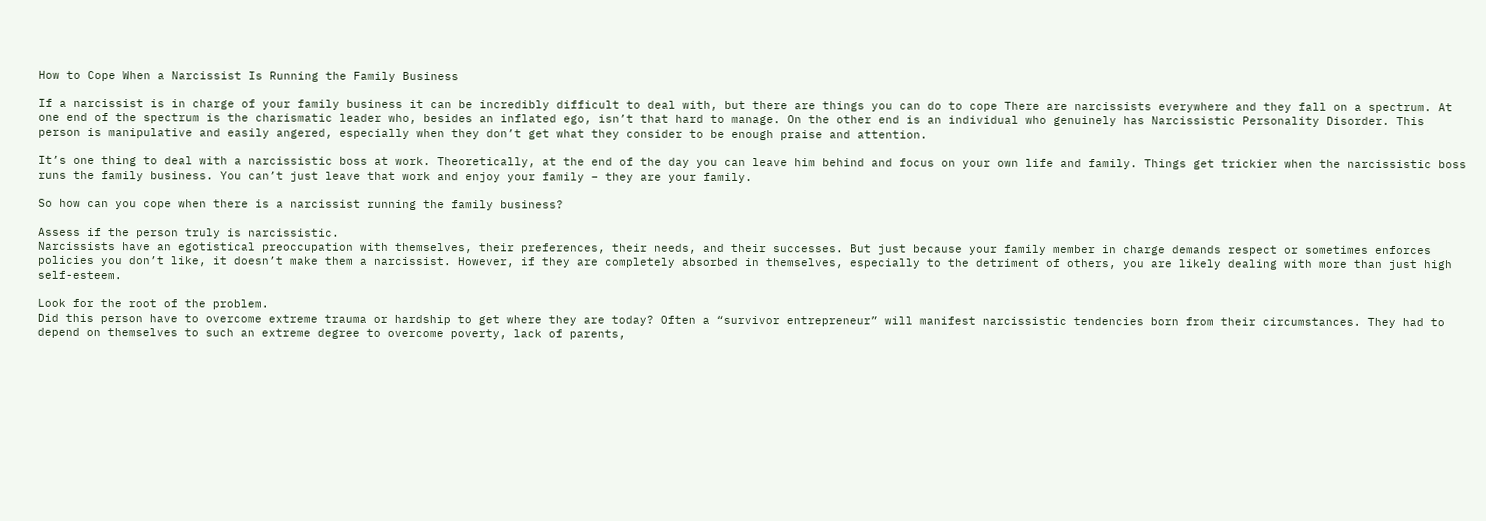How to Cope When a Narcissist Is Running the Family Business

If a narcissist is in charge of your family business it can be incredibly difficult to deal with, but there are things you can do to cope There are narcissists everywhere and they fall on a spectrum. At one end of the spectrum is the charismatic leader who, besides an inflated ego, isn’t that hard to manage. On the other end is an individual who genuinely has Narcissistic Personality Disorder. This person is manipulative and easily angered, especially when they don’t get what they consider to be enough praise and attention.

It’s one thing to deal with a narcissistic boss at work. Theoretically, at the end of the day you can leave him behind and focus on your own life and family. Things get trickier when the narcissistic boss runs the family business. You can’t just leave that work and enjoy your family – they are your family.

So how can you cope when there is a narcissist running the family business?

Assess if the person truly is narcissistic.
Narcissists have an egotistical preoccupation with themselves, their preferences, their needs, and their successes. But just because your family member in charge demands respect or sometimes enforces policies you don’t like, it doesn’t make them a narcissist. However, if they are completely absorbed in themselves, especially to the detriment of others, you are likely dealing with more than just high self-esteem.

Look for the root of the problem.
Did this person have to overcome extreme trauma or hardship to get where they are today? Often a “survivor entrepreneur” will manifest narcissistic tendencies born from their circumstances. They had to depend on themselves to such an extreme degree to overcome poverty, lack of parents,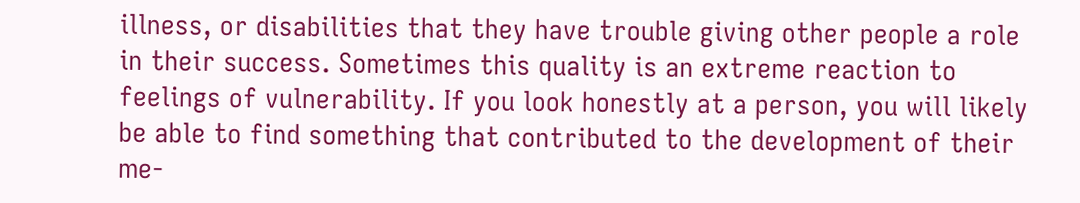illness, or disabilities that they have trouble giving other people a role in their success. Sometimes this quality is an extreme reaction to feelings of vulnerability. If you look honestly at a person, you will likely be able to find something that contributed to the development of their me-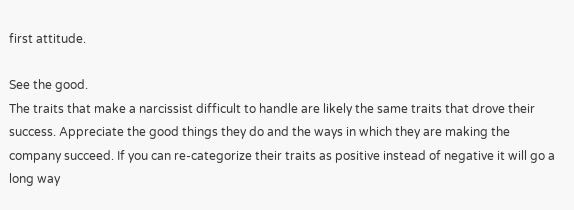first attitude.

See the good.
The traits that make a narcissist difficult to handle are likely the same traits that drove their success. Appreciate the good things they do and the ways in which they are making the company succeed. If you can re-categorize their traits as positive instead of negative it will go a long way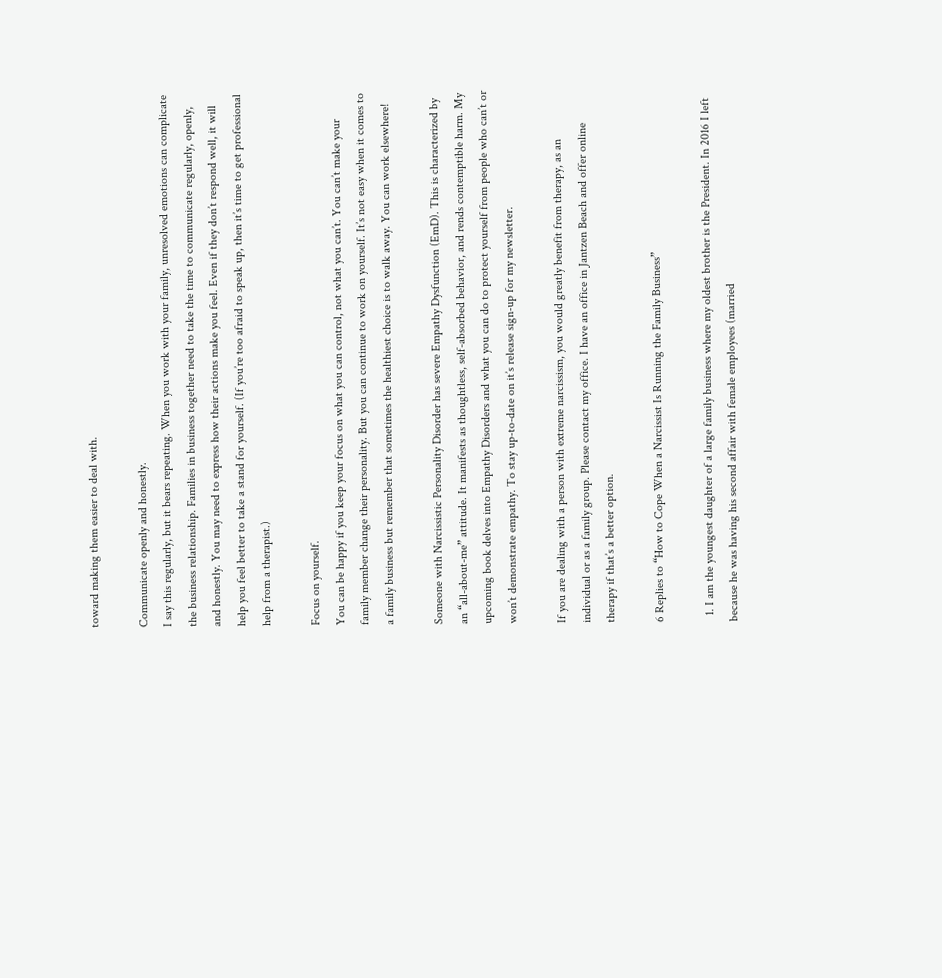toward making them easier to deal with.

Communicate openly and honestly.
I say this regularly, but it bears repeating. When you work with your family, unresolved emotions can complicate the business relationship. Families in business together need to take the time to communicate regularly, openly, and honestly. You may need to express how their actions make you feel. Even if they don’t respond well, it will help you feel better to take a stand for yourself. (If you’re too afraid to speak up, then it’s time to get professional help from a therapist.)

Focus on yourself.
You can be happy if you keep your focus on what you can control, not what you can’t. You can’t make your family member change their personality. But you can continue to work on yourself. It’s not easy when it comes to a family business but remember that sometimes the healthiest choice is to walk away. You can work elsewhere!

Someone with Narcissistic Personality Disorder has severe Empathy Dysfunction (EmD). This is characterized by an “all-about-me” attitude. It manifests as thoughtless, self-absorbed behavior, and rends contemptible harm. My upcoming book delves into Empathy Disorders and what you can do to protect yourself from people who can’t or won’t demonstrate empathy. To stay up-to-date on it’s release sign-up for my newsletter.

If you are dealing with a person with extreme narcissism, you would greatly benefit from therapy, as an individual or as a family group. Please contact my office. I have an office in Jantzen Beach and offer online therapy if that’s a better option.

6 Replies to “How to Cope When a Narcissist Is Running the Family Business”

  1. I am the youngest daughter of a large family business where my oldest brother is the President. In 2016 I left because he was having his second affair with female employees (married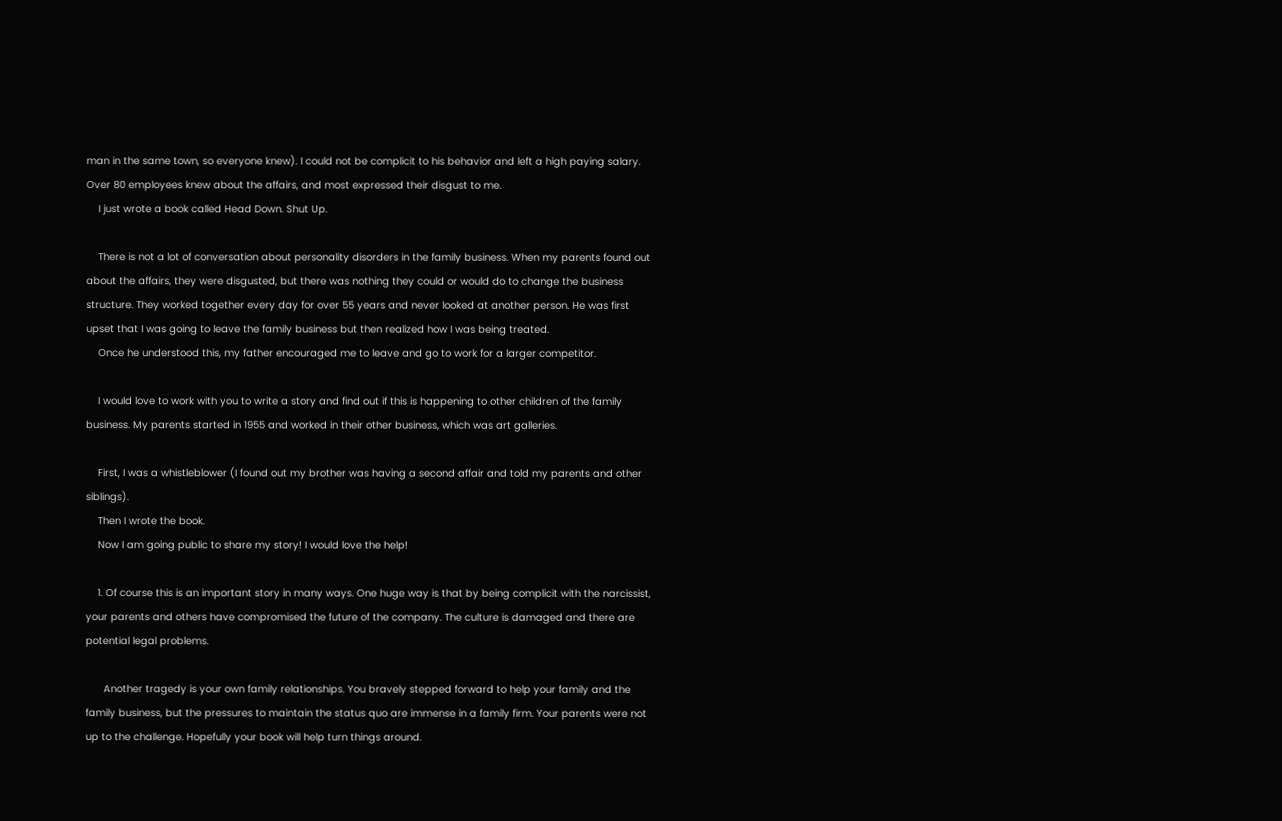man in the same town, so everyone knew). I could not be complicit to his behavior and left a high paying salary. Over 80 employees knew about the affairs, and most expressed their disgust to me.
    I just wrote a book called Head Down. Shut Up.

    There is not a lot of conversation about personality disorders in the family business. When my parents found out about the affairs, they were disgusted, but there was nothing they could or would do to change the business structure. They worked together every day for over 55 years and never looked at another person. He was first upset that I was going to leave the family business but then realized how I was being treated.
    Once he understood this, my father encouraged me to leave and go to work for a larger competitor.

    I would love to work with you to write a story and find out if this is happening to other children of the family business. My parents started in 1955 and worked in their other business, which was art galleries.

    First, I was a whistleblower (I found out my brother was having a second affair and told my parents and other siblings).
    Then I wrote the book.
    Now I am going public to share my story! I would love the help!

    1. Of course this is an important story in many ways. One huge way is that by being complicit with the narcissist, your parents and others have compromised the future of the company. The culture is damaged and there are potential legal problems.

      Another tragedy is your own family relationships. You bravely stepped forward to help your family and the family business, but the pressures to maintain the status quo are immense in a family firm. Your parents were not up to the challenge. Hopefully your book will help turn things around.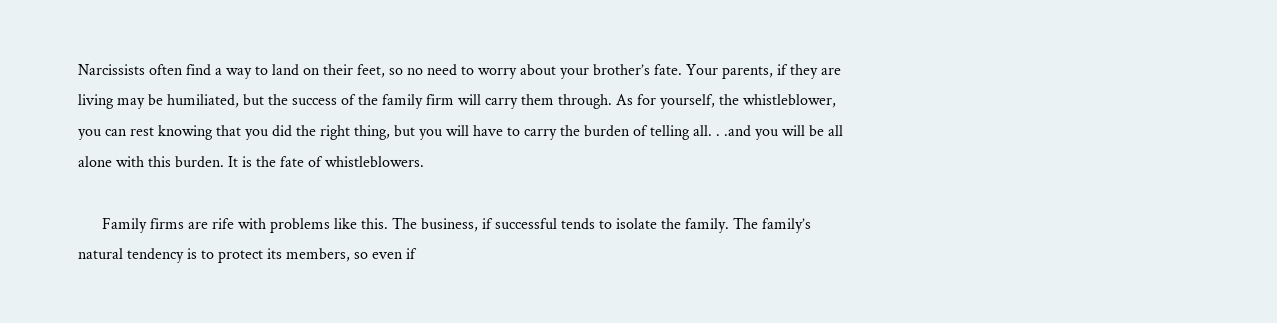Narcissists often find a way to land on their feet, so no need to worry about your brother’s fate. Your parents, if they are living may be humiliated, but the success of the family firm will carry them through. As for yourself, the whistleblower, you can rest knowing that you did the right thing, but you will have to carry the burden of telling all. . .and you will be all alone with this burden. It is the fate of whistleblowers.

      Family firms are rife with problems like this. The business, if successful tends to isolate the family. The family’s natural tendency is to protect its members, so even if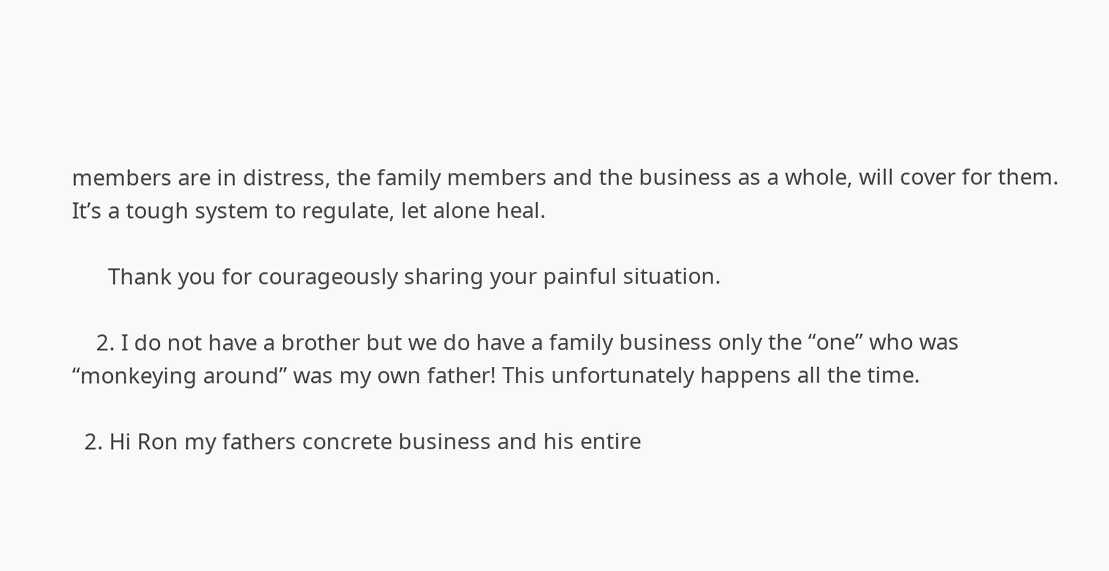members are in distress, the family members and the business as a whole, will cover for them. It’s a tough system to regulate, let alone heal.

      Thank you for courageously sharing your painful situation.

    2. I do not have a brother but we do have a family business only the “one” who was “monkeying around” was my own father! This unfortunately happens all the time.

  2. Hi Ron my fathers concrete business and his entire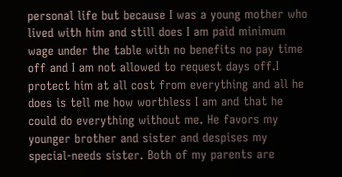personal life but because I was a young mother who lived with him and still does I am paid minimum wage under the table with no benefits no pay time off and I am not allowed to request days off.I protect him at all cost from everything and all he does is tell me how worthless I am and that he could do everything without me. He favors my younger brother and sister and despises my special-needs sister. Both of my parents are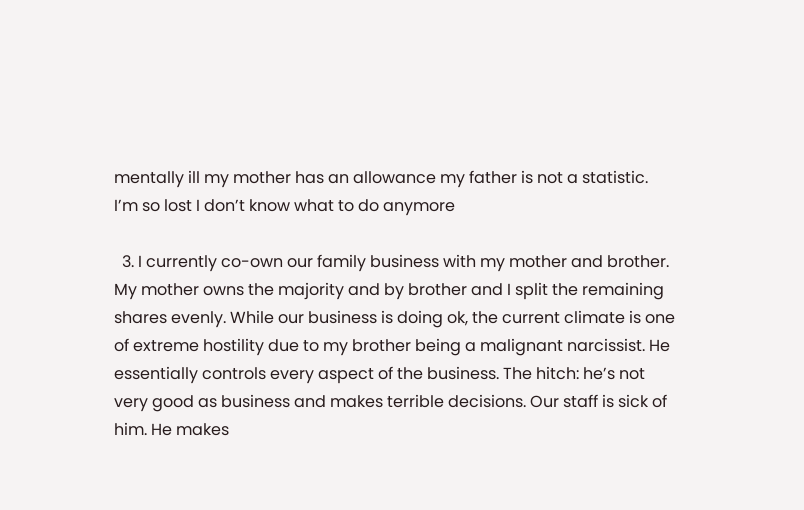mentally ill my mother has an allowance my father is not a statistic. I’m so lost I don’t know what to do anymore

  3. I currently co-own our family business with my mother and brother. My mother owns the majority and by brother and I split the remaining shares evenly. While our business is doing ok, the current climate is one of extreme hostility due to my brother being a malignant narcissist. He essentially controls every aspect of the business. The hitch: he’s not very good as business and makes terrible decisions. Our staff is sick of him. He makes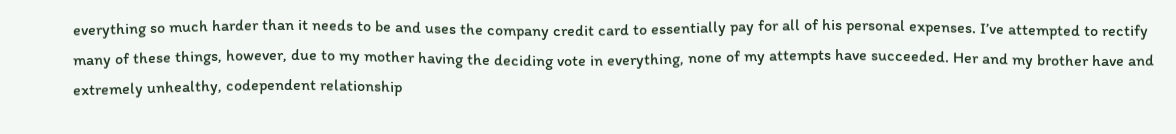everything so much harder than it needs to be and uses the company credit card to essentially pay for all of his personal expenses. I’ve attempted to rectify many of these things, however, due to my mother having the deciding vote in everything, none of my attempts have succeeded. Her and my brother have and extremely unhealthy, codependent relationship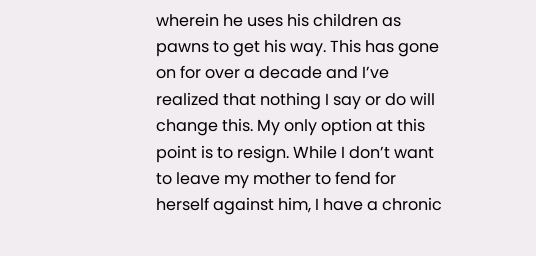wherein he uses his children as pawns to get his way. This has gone on for over a decade and I’ve realized that nothing I say or do will change this. My only option at this point is to resign. While I don’t want to leave my mother to fend for herself against him, I have a chronic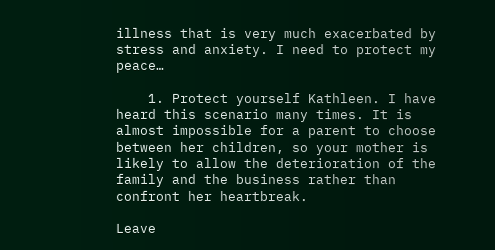illness that is very much exacerbated by stress and anxiety. I need to protect my peace…

    1. Protect yourself Kathleen. I have heard this scenario many times. It is almost impossible for a parent to choose between her children, so your mother is likely to allow the deterioration of the family and the business rather than confront her heartbreak.

Leave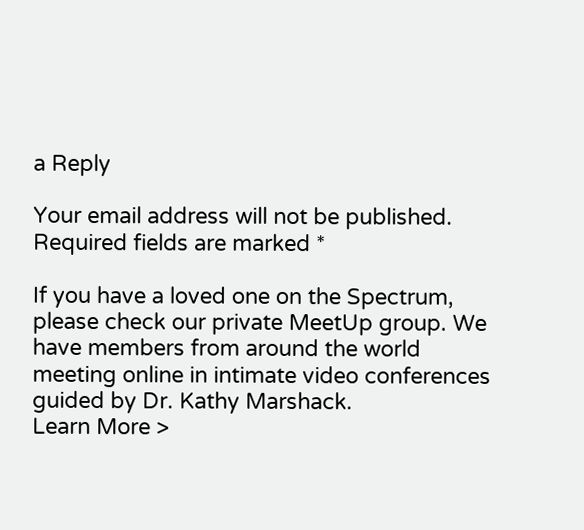a Reply

Your email address will not be published. Required fields are marked *

If you have a loved one on the Spectrum, please check our private MeetUp group. We have members from around the world meeting online in intimate video conferences guided by Dr. Kathy Marshack.
Learn More >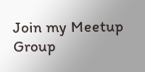Join my Meetup Group